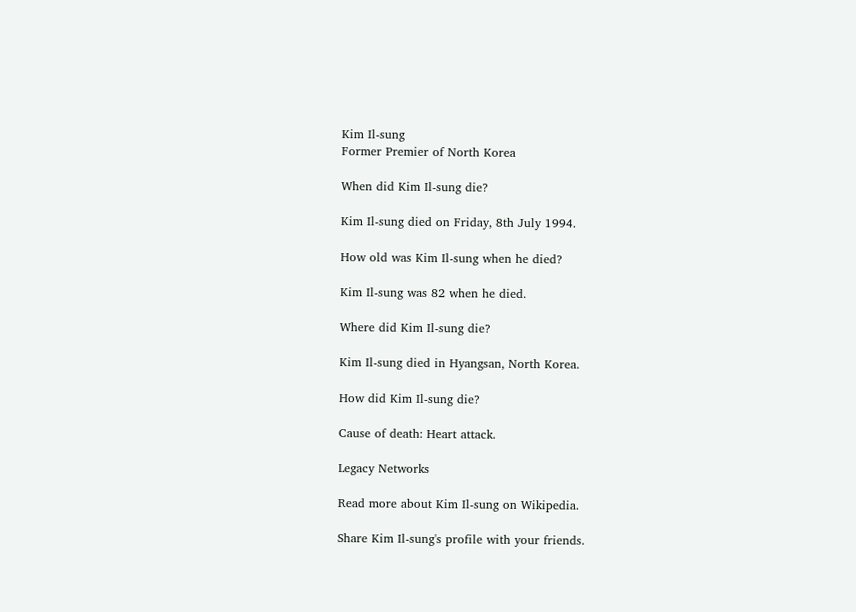Kim Il-sung
Former Premier of North Korea

When did Kim Il-sung die?

Kim Il-sung died on Friday, 8th July 1994.

How old was Kim Il-sung when he died?

Kim Il-sung was 82 when he died.

Where did Kim Il-sung die?

Kim Il-sung died in Hyangsan, North Korea.

How did Kim Il-sung die?

Cause of death: Heart attack.

Legacy Networks

Read more about Kim Il-sung on Wikipedia.

Share Kim Il-sung's profile with your friends.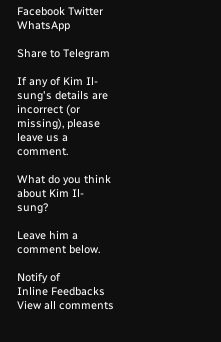Facebook Twitter WhatsApp

Share to Telegram

If any of Kim Il-sung's details are incorrect (or missing), please leave us a comment.

What do you think about Kim Il-sung?

Leave him a comment below.

Notify of
Inline Feedbacks
View all comments